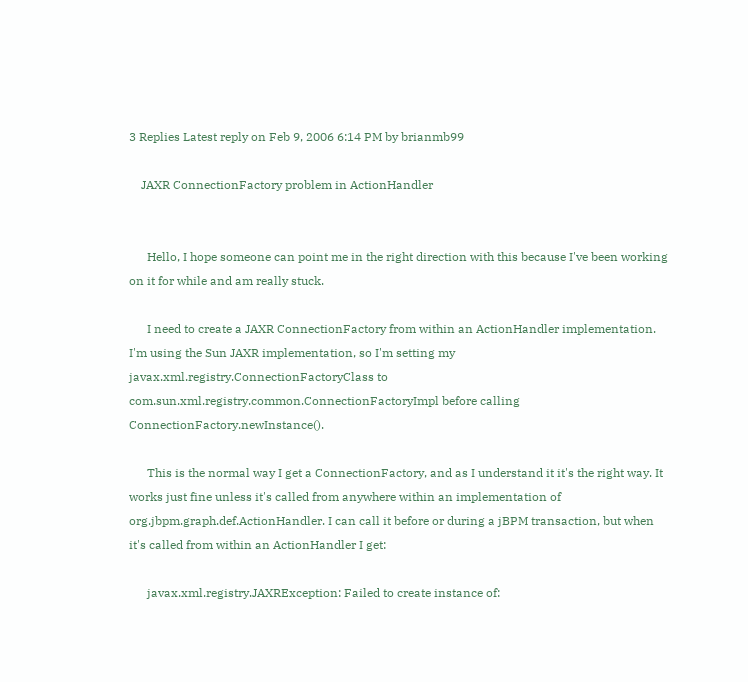3 Replies Latest reply on Feb 9, 2006 6:14 PM by brianmb99

    JAXR ConnectionFactory problem in ActionHandler


      Hello, I hope someone can point me in the right direction with this because I've been working on it for while and am really stuck.

      I need to create a JAXR ConnectionFactory from within an ActionHandler implementation. I'm using the Sun JAXR implementation, so I'm setting my javax.xml.registry.ConnectionFactoryClass to com.sun.xml.registry.common.ConnectionFactoryImpl before calling ConnectionFactory.newInstance().

      This is the normal way I get a ConnectionFactory, and as I understand it it's the right way. It works just fine unless it's called from anywhere within an implementation of org.jbpm.graph.def.ActionHandler. I can call it before or during a jBPM transaction, but when it's called from within an ActionHandler I get:

      javax.xml.registry.JAXRException: Failed to create instance of: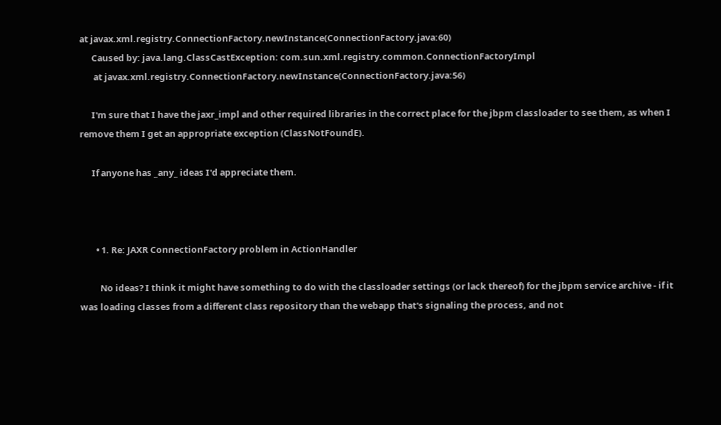at javax.xml.registry.ConnectionFactory.newInstance(ConnectionFactory.java:60)
      Caused by: java.lang.ClassCastException: com.sun.xml.registry.common.ConnectionFactoryImpl
       at javax.xml.registry.ConnectionFactory.newInstance(ConnectionFactory.java:56)

      I'm sure that I have the jaxr_impl and other required libraries in the correct place for the jbpm classloader to see them, as when I remove them I get an appropriate exception (ClassNotFoundE).

      If anyone has _any_ ideas I'd appreciate them.



        • 1. Re: JAXR ConnectionFactory problem in ActionHandler

          No ideas? I think it might have something to do with the classloader settings (or lack thereof) for the jbpm service archive - if it was loading classes from a different class repository than the webapp that's signaling the process, and not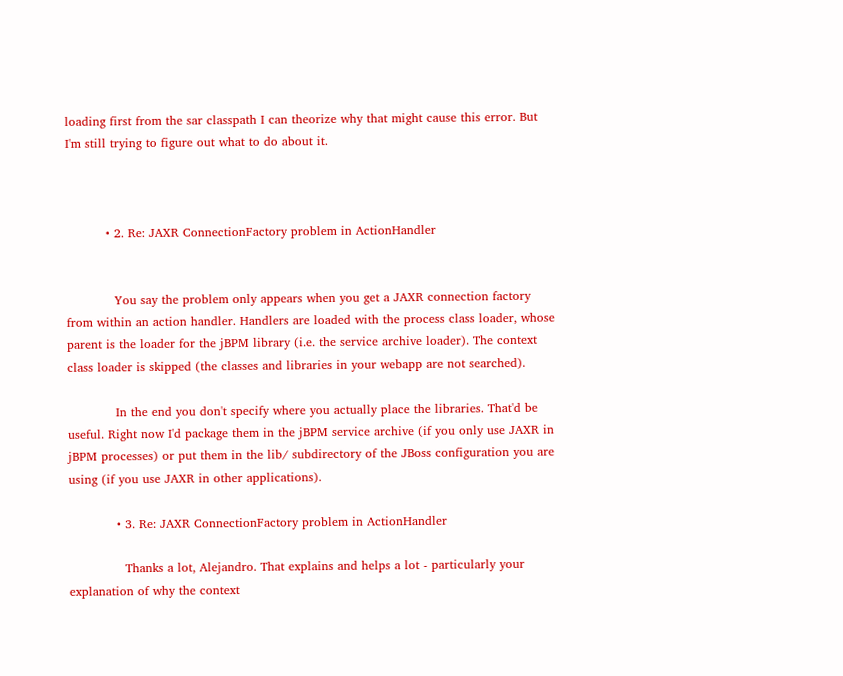loading first from the sar classpath I can theorize why that might cause this error. But I'm still trying to figure out what to do about it.



          • 2. Re: JAXR ConnectionFactory problem in ActionHandler


            You say the problem only appears when you get a JAXR connection factory from within an action handler. Handlers are loaded with the process class loader, whose parent is the loader for the jBPM library (i.e. the service archive loader). The context class loader is skipped (the classes and libraries in your webapp are not searched).

            In the end you don't specify where you actually place the libraries. That'd be useful. Right now I'd package them in the jBPM service archive (if you only use JAXR in jBPM processes) or put them in the lib/ subdirectory of the JBoss configuration you are using (if you use JAXR in other applications).

            • 3. Re: JAXR ConnectionFactory problem in ActionHandler

              Thanks a lot, Alejandro. That explains and helps a lot - particularly your explanation of why the context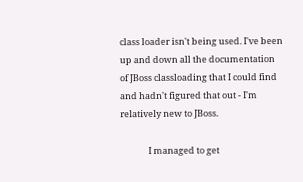class loader isn't being used. I've been up and down all the documentation of JBoss classloading that I could find and hadn't figured that out - I'm relatively new to JBoss.

              I managed to get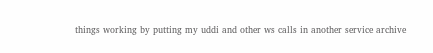things working by putting my uddi and other ws calls in another service archive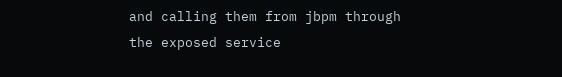and calling them from jbpm through the exposed service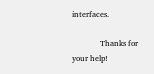interfaces.

              Thanks for your help!